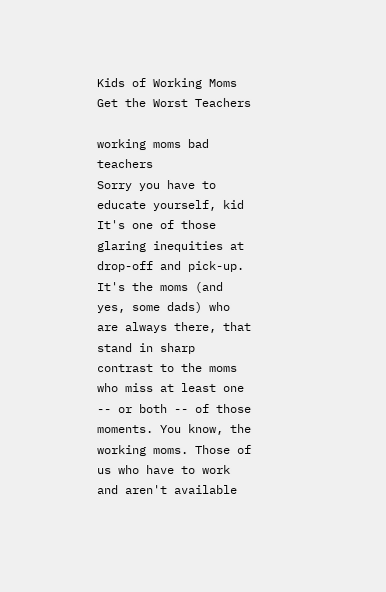Kids of Working Moms Get the Worst Teachers

working moms bad teachers
Sorry you have to educate yourself, kid
It's one of those glaring inequities at drop-off and pick-up. It's the moms (and yes, some dads) who are always there, that stand in sharp contrast to the moms who miss at least one -- or both -- of those moments. You know, the working moms. Those of us who have to work and aren't available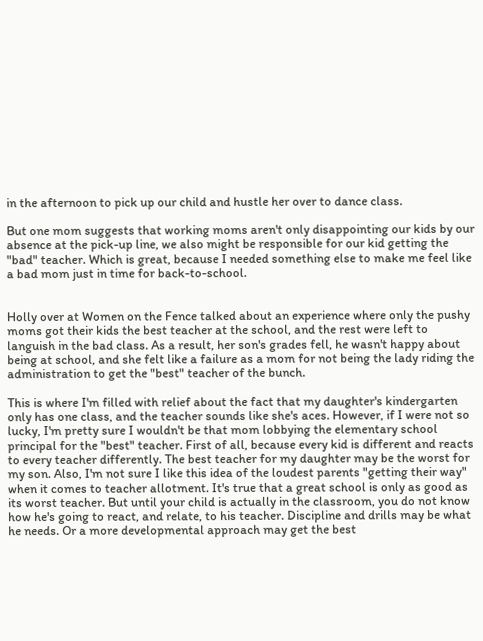in the afternoon to pick up our child and hustle her over to dance class.

But one mom suggests that working moms aren't only disappointing our kids by our absence at the pick-up line, we also might be responsible for our kid getting the "bad" teacher. Which is great, because I needed something else to make me feel like a bad mom just in time for back-to-school.


Holly over at Women on the Fence talked about an experience where only the pushy moms got their kids the best teacher at the school, and the rest were left to languish in the bad class. As a result, her son's grades fell, he wasn't happy about being at school, and she felt like a failure as a mom for not being the lady riding the administration to get the "best" teacher of the bunch.

This is where I'm filled with relief about the fact that my daughter's kindergarten only has one class, and the teacher sounds like she's aces. However, if I were not so lucky, I'm pretty sure I wouldn't be that mom lobbying the elementary school principal for the "best" teacher. First of all, because every kid is different and reacts to every teacher differently. The best teacher for my daughter may be the worst for my son. Also, I'm not sure I like this idea of the loudest parents "getting their way" when it comes to teacher allotment. It's true that a great school is only as good as its worst teacher. But until your child is actually in the classroom, you do not know how he's going to react, and relate, to his teacher. Discipline and drills may be what he needs. Or a more developmental approach may get the best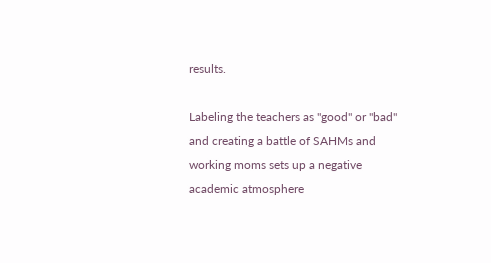results.

Labeling the teachers as "good" or "bad" and creating a battle of SAHMs and working moms sets up a negative academic atmosphere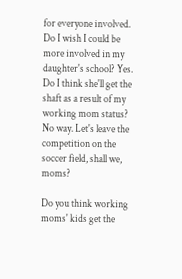for everyone involved. Do I wish I could be more involved in my daughter's school? Yes. Do I think she'll get the shaft as a result of my working mom status? No way. Let's leave the competition on the soccer field, shall we, moms?

Do you think working moms' kids get the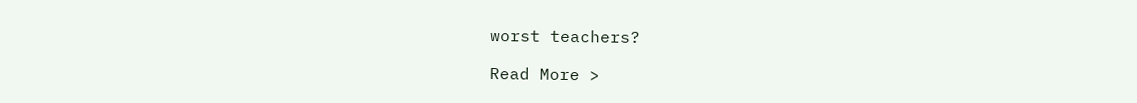worst teachers?

Read More >